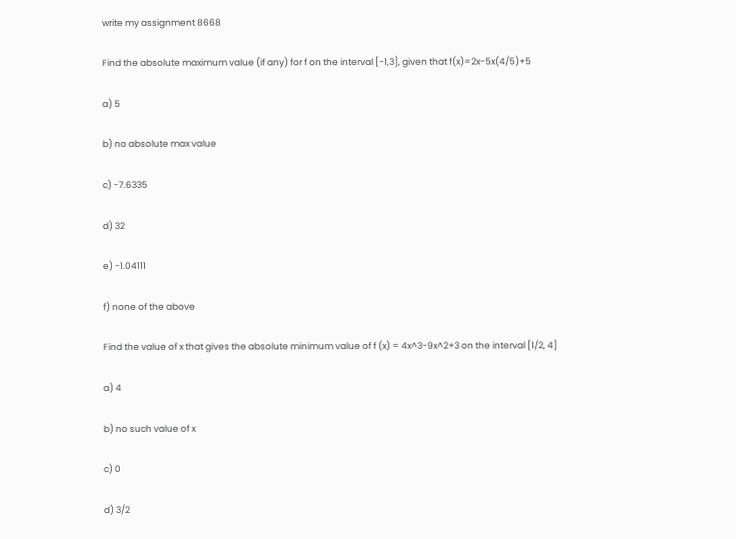write my assignment 8668

Find the absolute maximum value (if any) for f on the interval [-1,3], given that f(x)=2x-5x(4/5)+5

a) 5

b) no absolute max value

c) -7.6335

d) 32

e) -1.04111

f) none of the above

Find the value of x that gives the absolute minimum value of f (x) = 4x^3-9x^2+3 on the interval [1/2, 4]

a) 4

b) no such value of x

c) 0

d) 3/2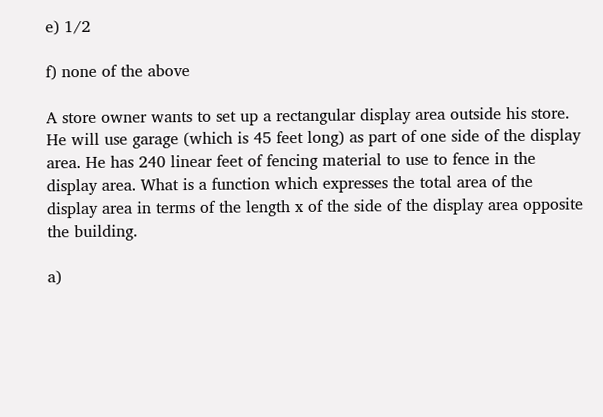e) 1/2

f) none of the above

A store owner wants to set up a rectangular display area outside his store. He will use garage (which is 45 feet long) as part of one side of the display area. He has 240 linear feet of fencing material to use to fence in the display area. What is a function which expresses the total area of the display area in terms of the length x of the side of the display area opposite the building.

a)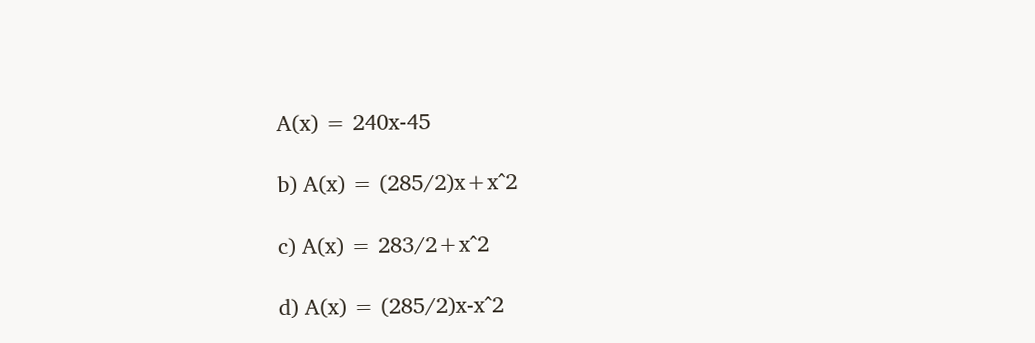A(x) = 240x-45

b) A(x) = (285/2)x+x^2

c) A(x) = 283/2+x^2

d) A(x) = (285/2)x-x^2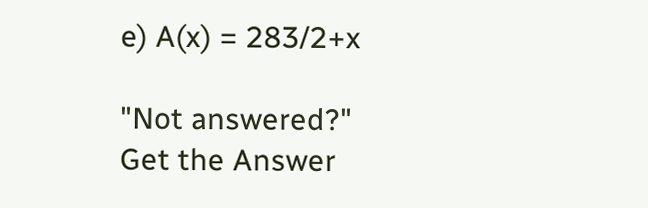e) A(x) = 283/2+x

"Not answered?"
Get the Answer